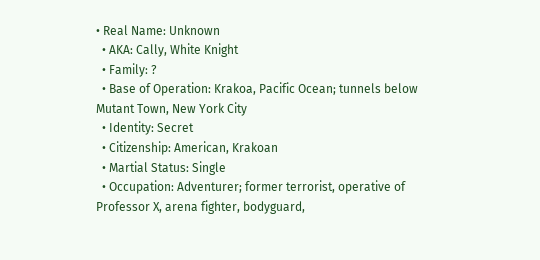• Real Name: Unknown
  • AKA: Cally, White Knight
  • Family: ?
  • Base of Operation: Krakoa, Pacific Ocean; tunnels below Mutant Town, New York City
  • Identity: Secret
  • Citizenship: American, Krakoan
  • Martial Status: Single
  • Occupation: Adventurer; former terrorist, operative of Professor X, arena fighter, bodyguard,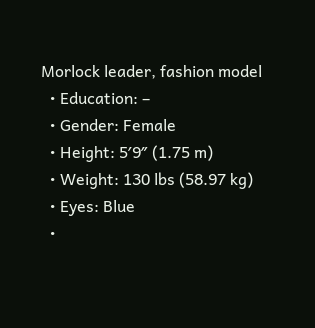Morlock leader, fashion model
  • Education: –
  • Gender: Female
  • Height: 5′9″ (1.75 m)
  • Weight: 130 lbs (58.97 kg)
  • Eyes: Blue
  •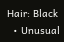Hair: Black
  • Unusual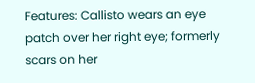Features: Callisto wears an eye patch over her right eye; formerly scars on her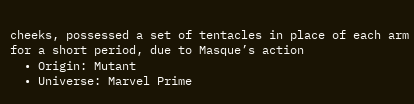cheeks, possessed a set of tentacles in place of each arm for a short period, due to Masque’s action
  • Origin: Mutant
  • Universe: Marvel Prime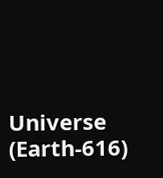Universe (Earth-616)